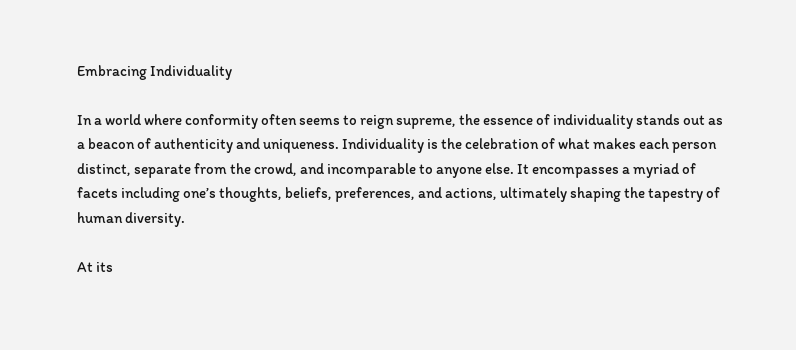Embracing Individuality

In a world where conformity often seems to reign supreme, the essence of individuality stands out as a beacon of authenticity and uniqueness. Individuality is the celebration of what makes each person distinct, separate from the crowd, and incomparable to anyone else. It encompasses a myriad of facets including one’s thoughts, beliefs, preferences, and actions, ultimately shaping the tapestry of human diversity.

At its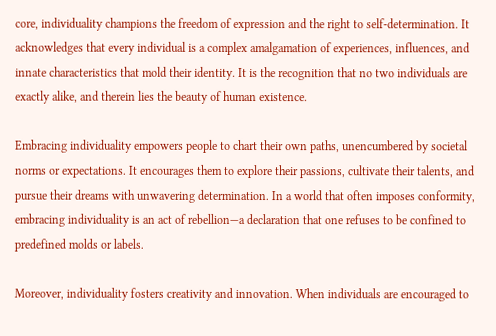core, individuality champions the freedom of expression and the right to self-determination. It acknowledges that every individual is a complex amalgamation of experiences, influences, and innate characteristics that mold their identity. It is the recognition that no two individuals are exactly alike, and therein lies the beauty of human existence.

Embracing individuality empowers people to chart their own paths, unencumbered by societal norms or expectations. It encourages them to explore their passions, cultivate their talents, and pursue their dreams with unwavering determination. In a world that often imposes conformity, embracing individuality is an act of rebellion—a declaration that one refuses to be confined to predefined molds or labels.

Moreover, individuality fosters creativity and innovation. When individuals are encouraged to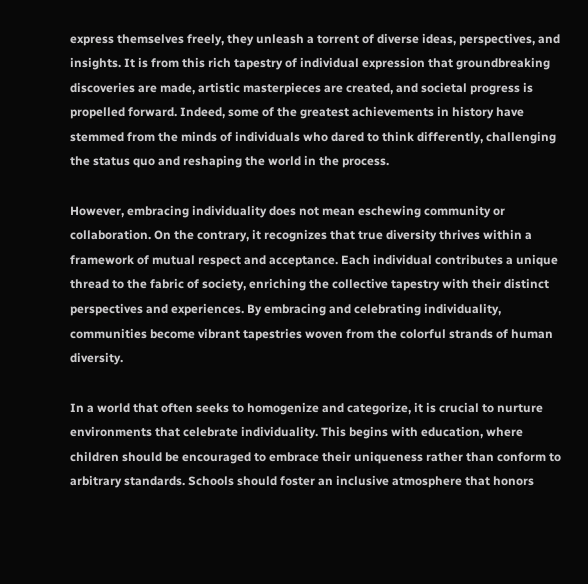express themselves freely, they unleash a torrent of diverse ideas, perspectives, and insights. It is from this rich tapestry of individual expression that groundbreaking discoveries are made, artistic masterpieces are created, and societal progress is propelled forward. Indeed, some of the greatest achievements in history have stemmed from the minds of individuals who dared to think differently, challenging the status quo and reshaping the world in the process.

However, embracing individuality does not mean eschewing community or collaboration. On the contrary, it recognizes that true diversity thrives within a framework of mutual respect and acceptance. Each individual contributes a unique thread to the fabric of society, enriching the collective tapestry with their distinct perspectives and experiences. By embracing and celebrating individuality, communities become vibrant tapestries woven from the colorful strands of human diversity.

In a world that often seeks to homogenize and categorize, it is crucial to nurture environments that celebrate individuality. This begins with education, where children should be encouraged to embrace their uniqueness rather than conform to arbitrary standards. Schools should foster an inclusive atmosphere that honors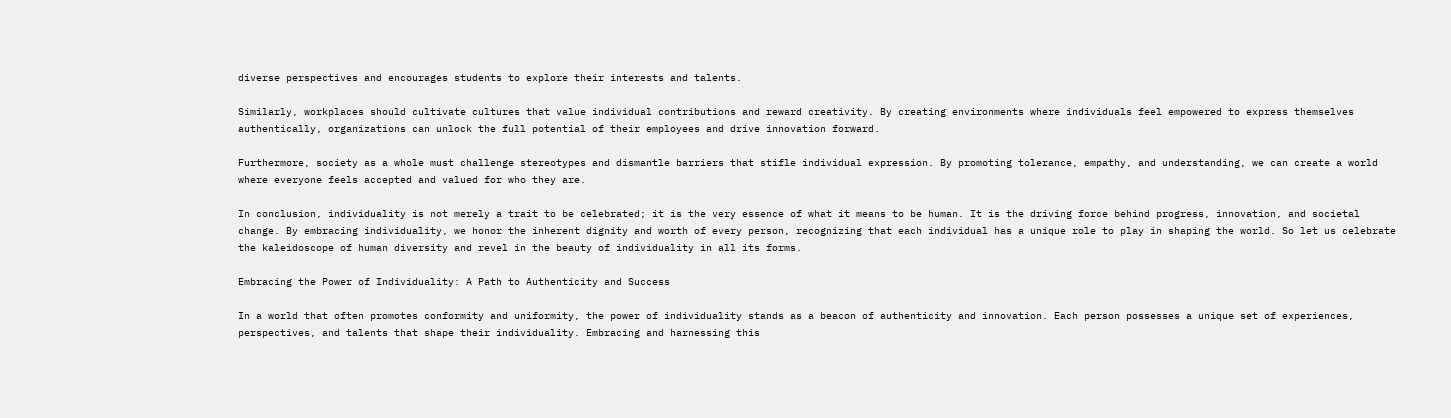diverse perspectives and encourages students to explore their interests and talents.

Similarly, workplaces should cultivate cultures that value individual contributions and reward creativity. By creating environments where individuals feel empowered to express themselves authentically, organizations can unlock the full potential of their employees and drive innovation forward.

Furthermore, society as a whole must challenge stereotypes and dismantle barriers that stifle individual expression. By promoting tolerance, empathy, and understanding, we can create a world where everyone feels accepted and valued for who they are.

In conclusion, individuality is not merely a trait to be celebrated; it is the very essence of what it means to be human. It is the driving force behind progress, innovation, and societal change. By embracing individuality, we honor the inherent dignity and worth of every person, recognizing that each individual has a unique role to play in shaping the world. So let us celebrate the kaleidoscope of human diversity and revel in the beauty of individuality in all its forms.

Embracing the Power of Individuality: A Path to Authenticity and Success

In a world that often promotes conformity and uniformity, the power of individuality stands as a beacon of authenticity and innovation. Each person possesses a unique set of experiences, perspectives, and talents that shape their individuality. Embracing and harnessing this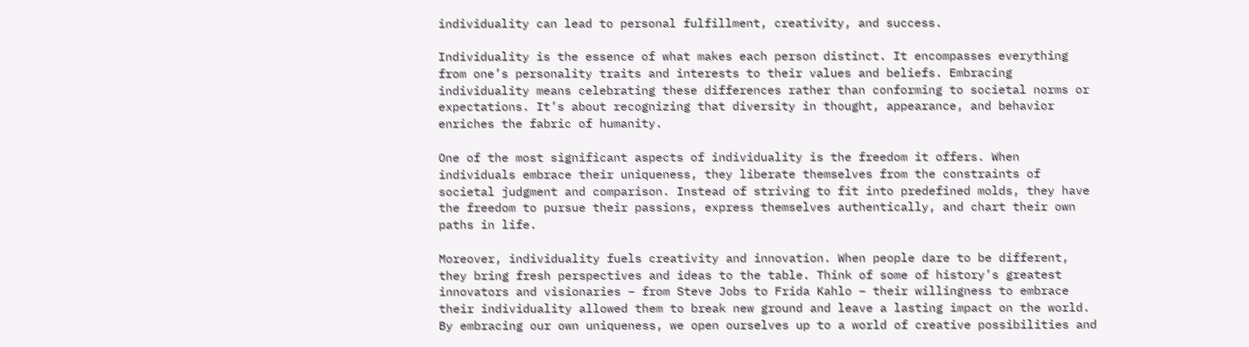individuality can lead to personal fulfillment, creativity, and success.

Individuality is the essence of what makes each person distinct. It encompasses everything from one’s personality traits and interests to their values and beliefs. Embracing individuality means celebrating these differences rather than conforming to societal norms or expectations. It’s about recognizing that diversity in thought, appearance, and behavior enriches the fabric of humanity.

One of the most significant aspects of individuality is the freedom it offers. When individuals embrace their uniqueness, they liberate themselves from the constraints of societal judgment and comparison. Instead of striving to fit into predefined molds, they have the freedom to pursue their passions, express themselves authentically, and chart their own paths in life.

Moreover, individuality fuels creativity and innovation. When people dare to be different, they bring fresh perspectives and ideas to the table. Think of some of history’s greatest innovators and visionaries – from Steve Jobs to Frida Kahlo – their willingness to embrace their individuality allowed them to break new ground and leave a lasting impact on the world. By embracing our own uniqueness, we open ourselves up to a world of creative possibilities and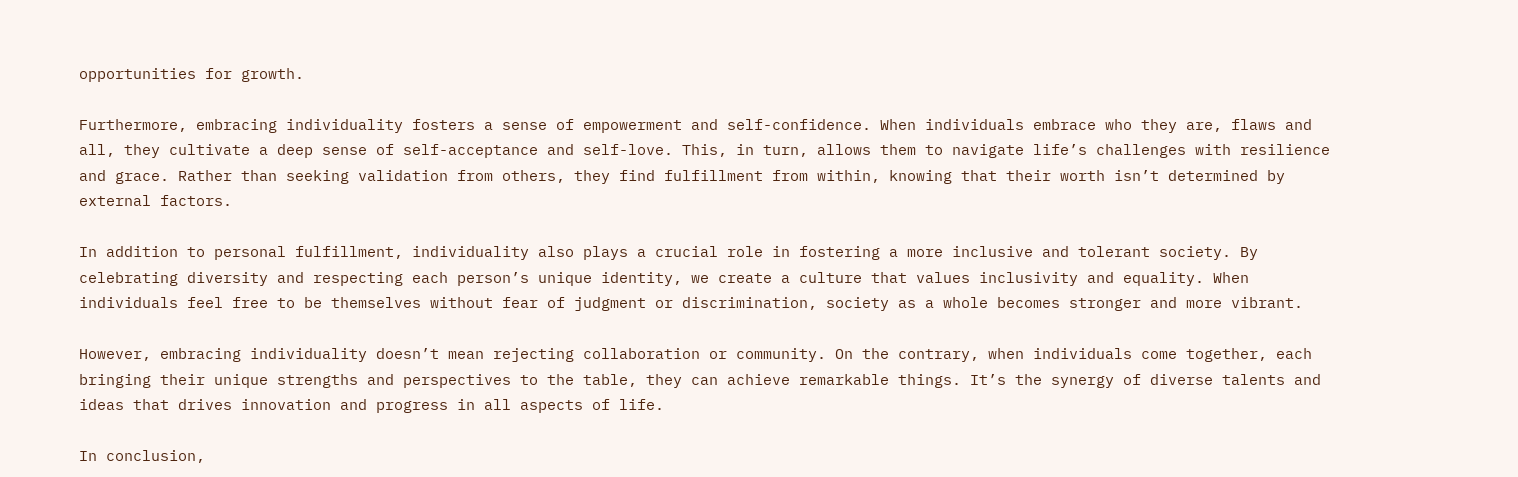opportunities for growth.

Furthermore, embracing individuality fosters a sense of empowerment and self-confidence. When individuals embrace who they are, flaws and all, they cultivate a deep sense of self-acceptance and self-love. This, in turn, allows them to navigate life’s challenges with resilience and grace. Rather than seeking validation from others, they find fulfillment from within, knowing that their worth isn’t determined by external factors.

In addition to personal fulfillment, individuality also plays a crucial role in fostering a more inclusive and tolerant society. By celebrating diversity and respecting each person’s unique identity, we create a culture that values inclusivity and equality. When individuals feel free to be themselves without fear of judgment or discrimination, society as a whole becomes stronger and more vibrant.

However, embracing individuality doesn’t mean rejecting collaboration or community. On the contrary, when individuals come together, each bringing their unique strengths and perspectives to the table, they can achieve remarkable things. It’s the synergy of diverse talents and ideas that drives innovation and progress in all aspects of life.

In conclusion,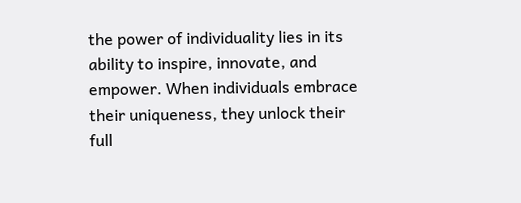the power of individuality lies in its ability to inspire, innovate, and empower. When individuals embrace their uniqueness, they unlock their full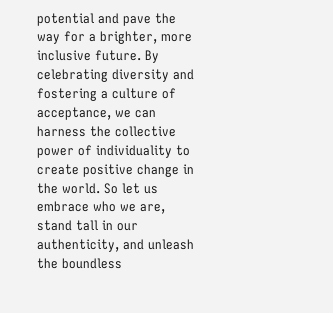potential and pave the way for a brighter, more inclusive future. By celebrating diversity and fostering a culture of acceptance, we can harness the collective power of individuality to create positive change in the world. So let us embrace who we are, stand tall in our authenticity, and unleash the boundless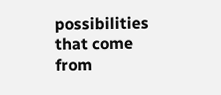possibilities that come from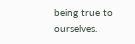being true to ourselves.